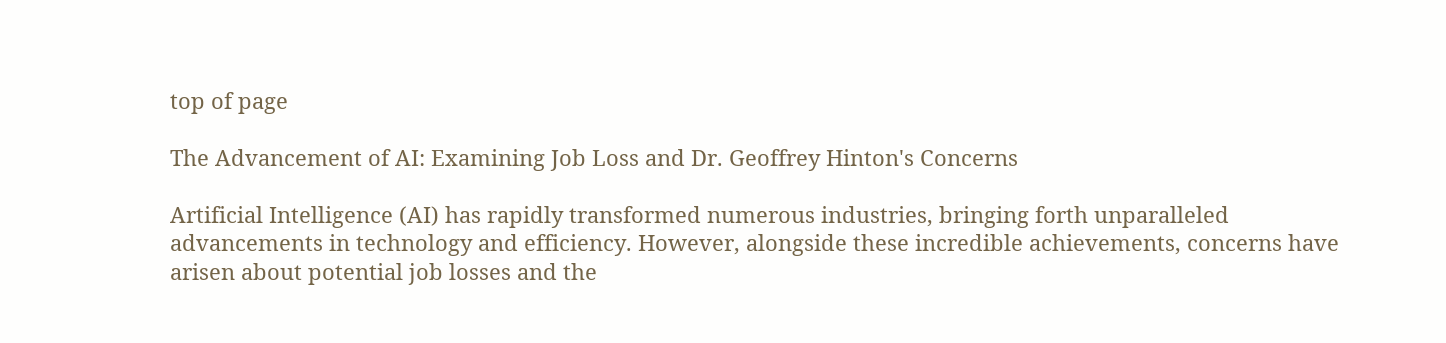top of page

The Advancement of AI: Examining Job Loss and Dr. Geoffrey Hinton's Concerns

Artificial Intelligence (AI) has rapidly transformed numerous industries, bringing forth unparalleled advancements in technology and efficiency. However, alongside these incredible achievements, concerns have arisen about potential job losses and the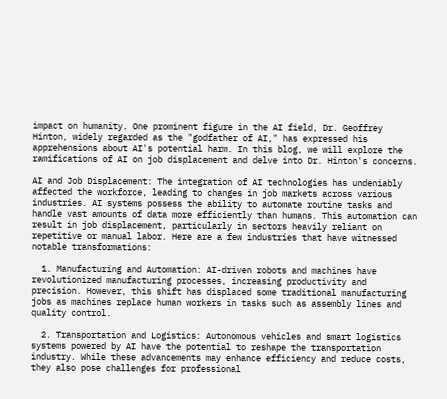impact on humanity. One prominent figure in the AI field, Dr. Geoffrey Hinton, widely regarded as the "godfather of AI," has expressed his apprehensions about AI's potential harm. In this blog, we will explore the ramifications of AI on job displacement and delve into Dr. Hinton's concerns.

AI and Job Displacement: The integration of AI technologies has undeniably affected the workforce, leading to changes in job markets across various industries. AI systems possess the ability to automate routine tasks and handle vast amounts of data more efficiently than humans. This automation can result in job displacement, particularly in sectors heavily reliant on repetitive or manual labor. Here are a few industries that have witnessed notable transformations:

  1. Manufacturing and Automation: AI-driven robots and machines have revolutionized manufacturing processes, increasing productivity and precision. However, this shift has displaced some traditional manufacturing jobs as machines replace human workers in tasks such as assembly lines and quality control.

  2. Transportation and Logistics: Autonomous vehicles and smart logistics systems powered by AI have the potential to reshape the transportation industry. While these advancements may enhance efficiency and reduce costs, they also pose challenges for professional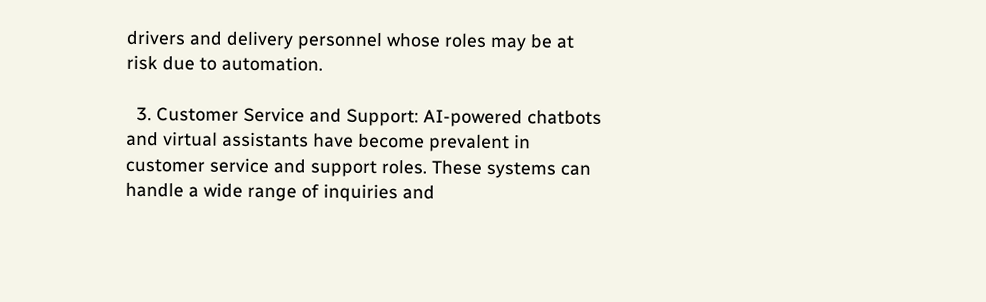drivers and delivery personnel whose roles may be at risk due to automation.

  3. Customer Service and Support: AI-powered chatbots and virtual assistants have become prevalent in customer service and support roles. These systems can handle a wide range of inquiries and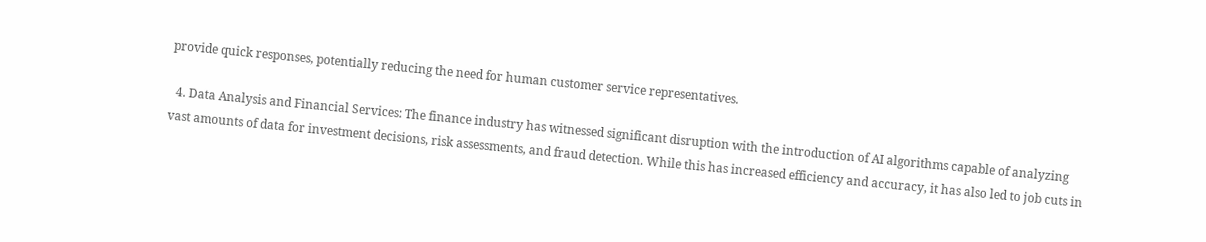provide quick responses, potentially reducing the need for human customer service representatives.

  4. Data Analysis and Financial Services: The finance industry has witnessed significant disruption with the introduction of AI algorithms capable of analyzing vast amounts of data for investment decisions, risk assessments, and fraud detection. While this has increased efficiency and accuracy, it has also led to job cuts in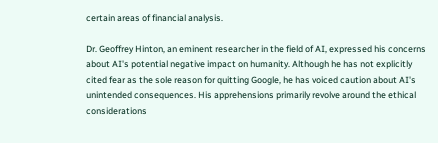certain areas of financial analysis.

Dr. Geoffrey Hinton, an eminent researcher in the field of AI, expressed his concerns about AI's potential negative impact on humanity. Although he has not explicitly cited fear as the sole reason for quitting Google, he has voiced caution about AI's unintended consequences. His apprehensions primarily revolve around the ethical considerations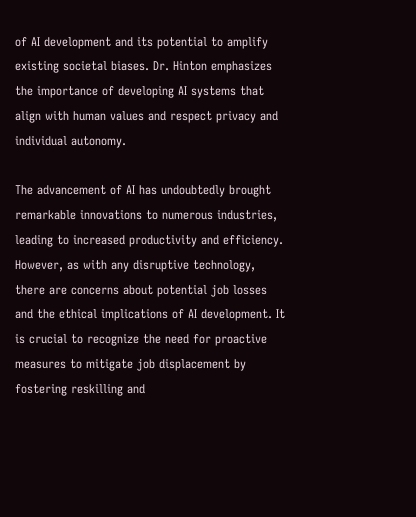of AI development and its potential to amplify existing societal biases. Dr. Hinton emphasizes the importance of developing AI systems that align with human values and respect privacy and individual autonomy.

The advancement of AI has undoubtedly brought remarkable innovations to numerous industries, leading to increased productivity and efficiency. However, as with any disruptive technology, there are concerns about potential job losses and the ethical implications of AI development. It is crucial to recognize the need for proactive measures to mitigate job displacement by fostering reskilling and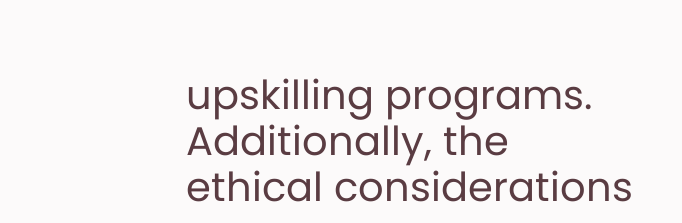upskilling programs. Additionally, the ethical considerations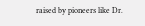raised by pioneers like Dr.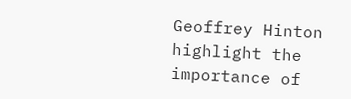Geoffrey Hinton highlight the importance of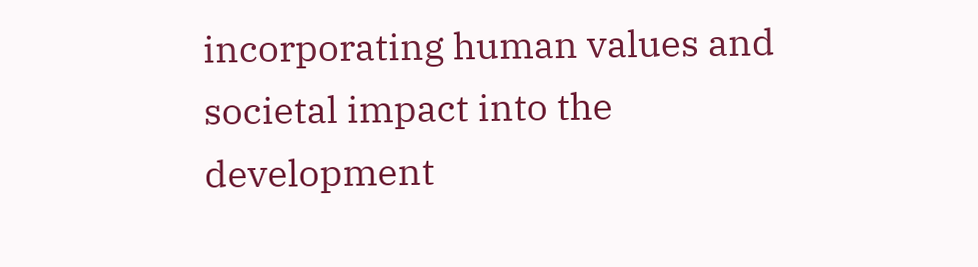incorporating human values and societal impact into the development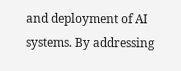and deployment of AI systems. By addressing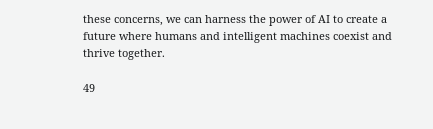these concerns, we can harness the power of AI to create a future where humans and intelligent machines coexist and thrive together.

49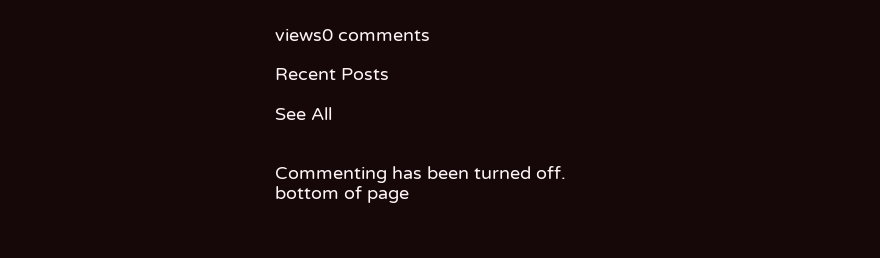views0 comments

Recent Posts

See All


Commenting has been turned off.
bottom of page